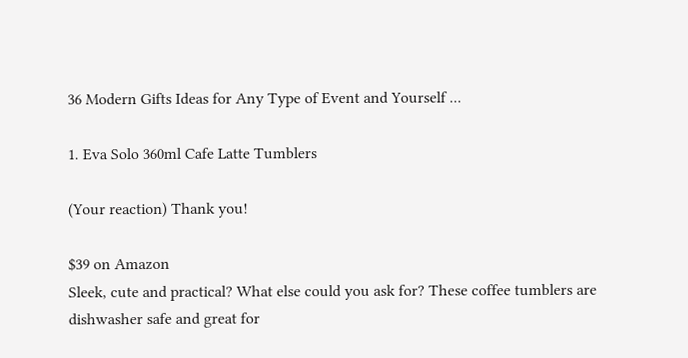36 Modern Gifts Ideas for Any Type of Event and Yourself ...

1. Eva Solo 360ml Cafe Latte Tumblers

(Your reaction) Thank you!

$39 on Amazon
Sleek, cute and practical? What else could you ask for? These coffee tumblers are dishwasher safe and great for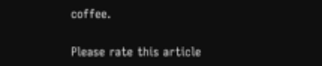coffee.

Please rate this article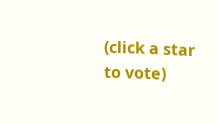(click a star to vote)